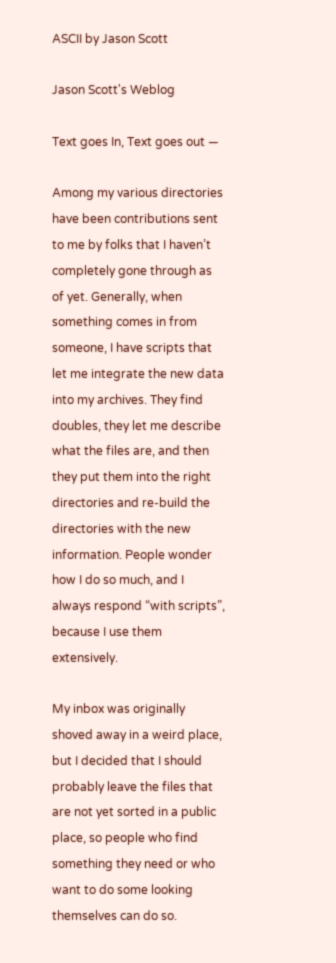ASCII by Jason Scott

Jason Scott's Weblog

Text goes In, Text goes out —

Among my various directories have been contributions sent to me by folks that I haven’t completely gone through as of yet. Generally, when something comes in from someone, I have scripts that let me integrate the new data into my archives. They find doubles, they let me describe what the files are, and then they put them into the right directories and re-build the directories with the new information. People wonder how I do so much, and I always respond “with scripts”, because I use them extensively.

My inbox was originally shoved away in a weird place, but I decided that I should probably leave the files that are not yet sorted in a public place, so people who find something they need or who want to do some looking themselves can do so.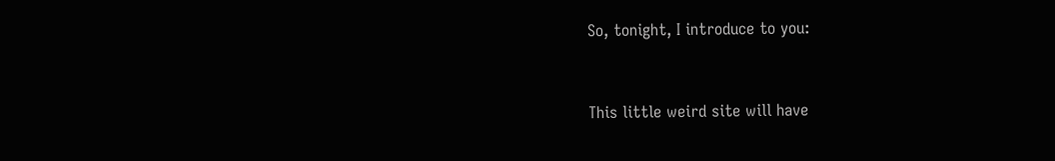So, tonight, I introduce to you:


This little weird site will have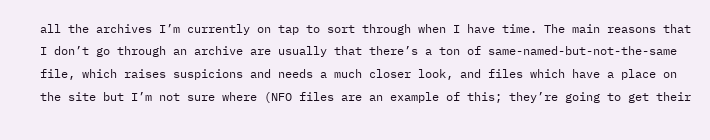all the archives I’m currently on tap to sort through when I have time. The main reasons that I don’t go through an archive are usually that there’s a ton of same-named-but-not-the-same file, which raises suspicions and needs a much closer look, and files which have a place on the site but I’m not sure where (NFO files are an example of this; they’re going to get their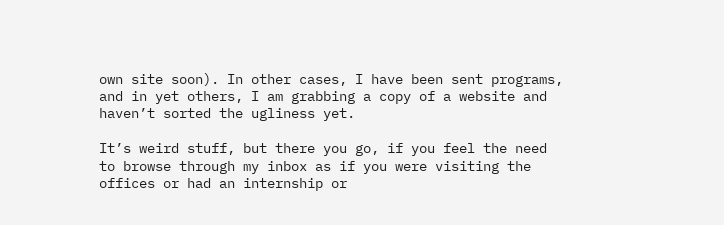own site soon). In other cases, I have been sent programs, and in yet others, I am grabbing a copy of a website and haven’t sorted the ugliness yet.

It’s weird stuff, but there you go, if you feel the need to browse through my inbox as if you were visiting the offices or had an internship or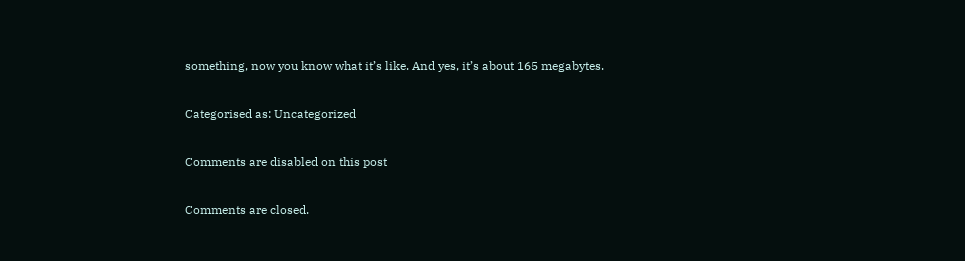something, now you know what it’s like. And yes, it’s about 165 megabytes.

Categorised as: Uncategorized

Comments are disabled on this post

Comments are closed.